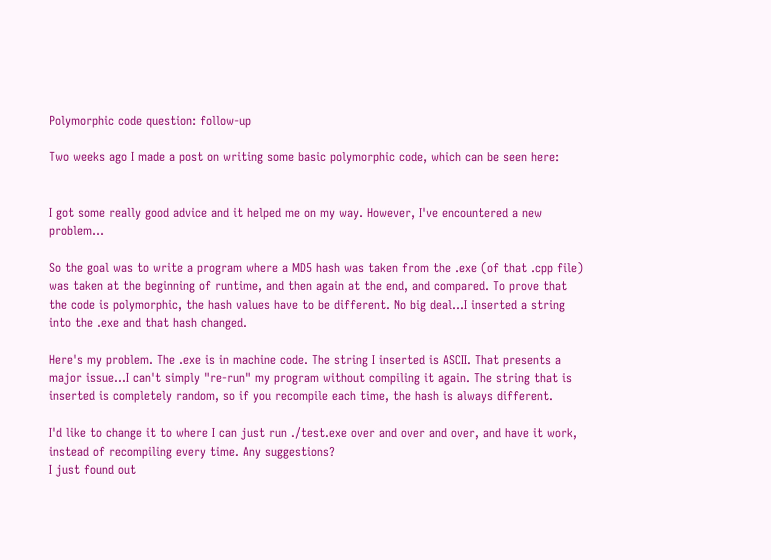Polymorphic code question: follow-up

Two weeks ago I made a post on writing some basic polymorphic code, which can be seen here:


I got some really good advice and it helped me on my way. However, I've encountered a new problem...

So the goal was to write a program where a MD5 hash was taken from the .exe (of that .cpp file) was taken at the beginning of runtime, and then again at the end, and compared. To prove that the code is polymorphic, the hash values have to be different. No big deal...I inserted a string into the .exe and that hash changed.

Here's my problem. The .exe is in machine code. The string I inserted is ASCII. That presents a major issue...I can't simply "re-run" my program without compiling it again. The string that is inserted is completely random, so if you recompile each time, the hash is always different.

I'd like to change it to where I can just run ./test.exe over and over and over, and have it work, instead of recompiling every time. Any suggestions?
I just found out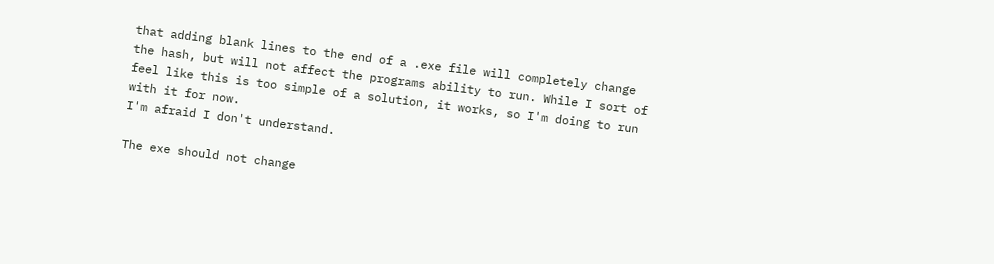that adding blank lines to the end of a .exe file will completely change the hash, but will not affect the programs ability to run. While I sort of feel like this is too simple of a solution, it works, so I'm doing to run with it for now.
I'm afraid I don't understand.

The exe should not change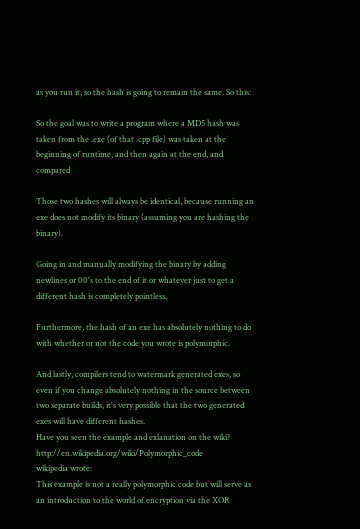as you run it, so the hash is going to remain the same. So this:

So the goal was to write a program where a MD5 hash was taken from the .exe (of that .cpp file) was taken at the beginning of runtime, and then again at the end, and compared

Those two hashes will always be identical, because running an exe does not modify its binary (assuming you are hashing the binary).

Going in and manually modifying the binary by adding newlines or 00's to the end of it or whatever just to get a different hash is completely pointless.

Furthermore, the hash of an exe has absolutely nothing to do with whether or not the code you wrote is polymorphic.

And lastly, compilers tend to watermark generated exes, so even if you change absolutely nothing in the source between two separate builds, it's very possible that the two generated exes will have different hashes.
Have you seen the example and exlanation on the wiki? http://en.wikipedia.org/wiki/Polymorphic_code
wikipedia wrote:
This example is not a really polymorphic code but will serve as an introduction to the world of encryption via the XOR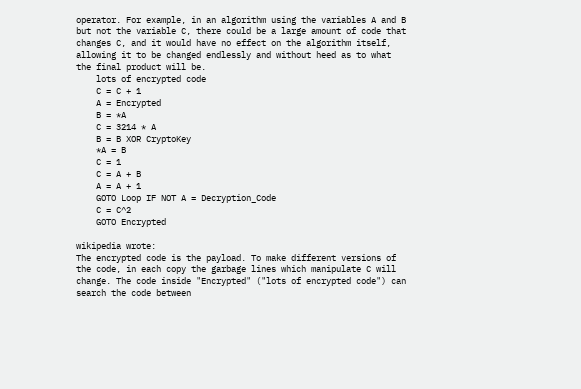operator. For example, in an algorithm using the variables A and B but not the variable C, there could be a large amount of code that changes C, and it would have no effect on the algorithm itself, allowing it to be changed endlessly and without heed as to what the final product will be.
    lots of encrypted code
    C = C + 1
    A = Encrypted
    B = *A
    C = 3214 * A
    B = B XOR CryptoKey
    *A = B
    C = 1
    C = A + B
    A = A + 1
    GOTO Loop IF NOT A = Decryption_Code
    C = C^2
    GOTO Encrypted

wikipedia wrote:
The encrypted code is the payload. To make different versions of the code, in each copy the garbage lines which manipulate C will change. The code inside "Encrypted" ("lots of encrypted code") can search the code between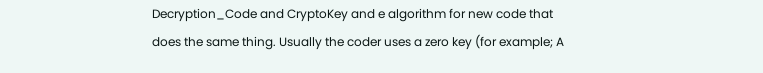Decryption_Code and CryptoKey and e algorithm for new code that does the same thing. Usually the coder uses a zero key (for example; A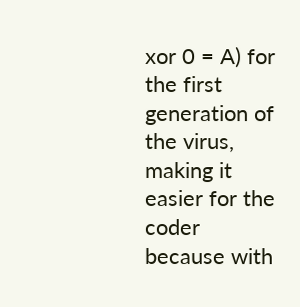xor 0 = A) for the first generation of the virus, making it easier for the coder because with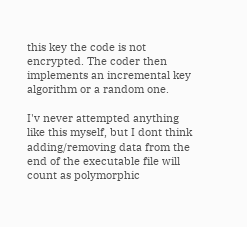this key the code is not encrypted. The coder then implements an incremental key algorithm or a random one.

I'v never attempted anything like this myself, but I dont think adding/removing data from the end of the executable file will count as polymorphic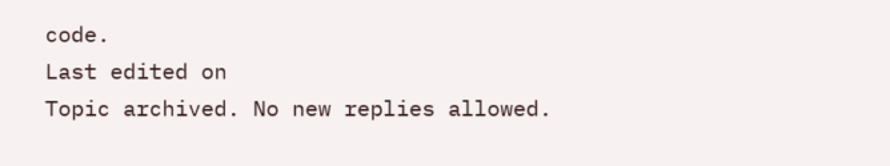code.
Last edited on
Topic archived. No new replies allowed.